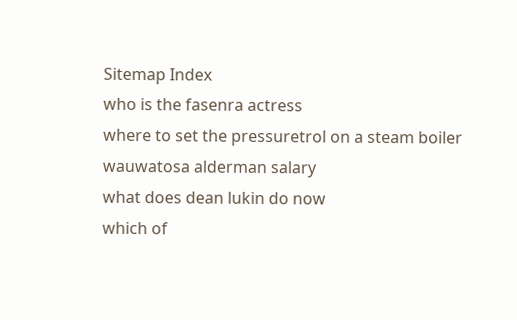Sitemap Index
who is the fasenra actress
where to set the pressuretrol on a steam boiler
wauwatosa alderman salary
what does dean lukin do now
which of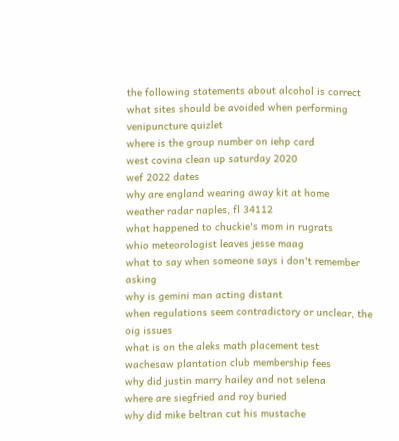the following statements about alcohol is correct
what sites should be avoided when performing venipuncture quizlet
where is the group number on iehp card
west covina clean up saturday 2020
wef 2022 dates
why are england wearing away kit at home
weather radar naples, fl 34112
what happened to chuckie's mom in rugrats
whio meteorologist leaves jesse maag
what to say when someone says i don't remember asking
why is gemini man acting distant
when regulations seem contradictory or unclear, the oig issues
what is on the aleks math placement test
wachesaw plantation club membership fees
why did justin marry hailey and not selena
where are siegfried and roy buried
why did mike beltran cut his mustache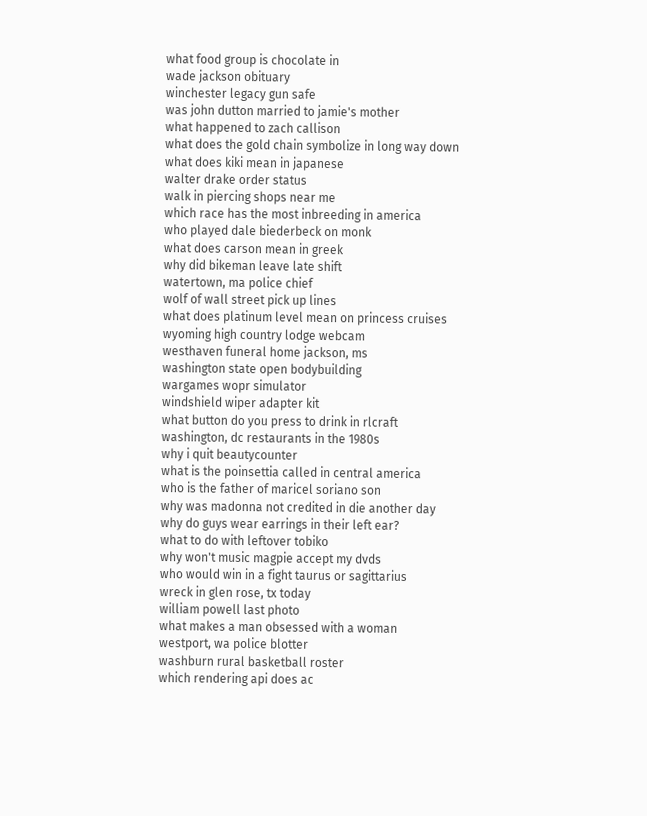what food group is chocolate in
wade jackson obituary
winchester legacy gun safe
was john dutton married to jamie's mother
what happened to zach callison
what does the gold chain symbolize in long way down
what does kiki mean in japanese
walter drake order status
walk in piercing shops near me
which race has the most inbreeding in america
who played dale biederbeck on monk
what does carson mean in greek
why did bikeman leave late shift
watertown, ma police chief
wolf of wall street pick up lines
what does platinum level mean on princess cruises
wyoming high country lodge webcam
westhaven funeral home jackson, ms
washington state open bodybuilding
wargames wopr simulator
windshield wiper adapter kit
what button do you press to drink in rlcraft
washington, dc restaurants in the 1980s
why i quit beautycounter
what is the poinsettia called in central america
who is the father of maricel soriano son
why was madonna not credited in die another day
why do guys wear earrings in their left ear?
what to do with leftover tobiko
why won't music magpie accept my dvds
who would win in a fight taurus or sagittarius
wreck in glen rose, tx today
william powell last photo
what makes a man obsessed with a woman
westport, wa police blotter
washburn rural basketball roster
which rendering api does ac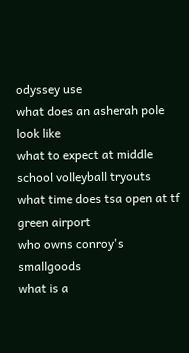odyssey use
what does an asherah pole look like
what to expect at middle school volleyball tryouts
what time does tsa open at tf green airport
who owns conroy's smallgoods
what is a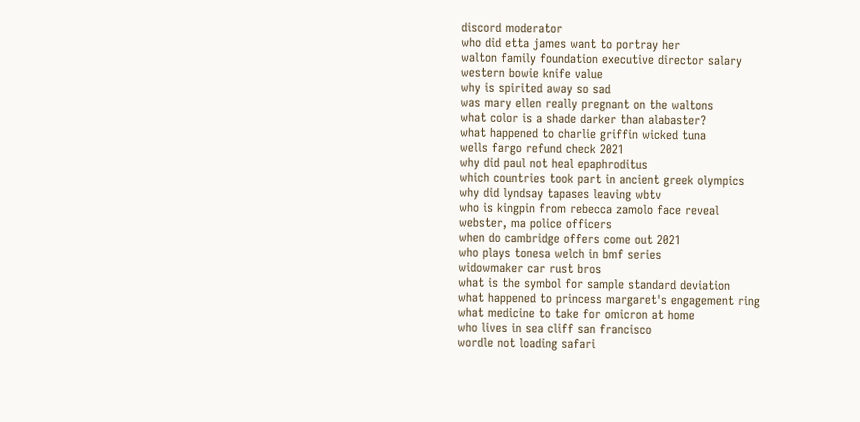discord moderator
who did etta james want to portray her
walton family foundation executive director salary
western bowie knife value
why is spirited away so sad
was mary ellen really pregnant on the waltons
what color is a shade darker than alabaster?
what happened to charlie griffin wicked tuna
wells fargo refund check 2021
why did paul not heal epaphroditus
which countries took part in ancient greek olympics
why did lyndsay tapases leaving wbtv
who is kingpin from rebecca zamolo face reveal
webster, ma police officers
when do cambridge offers come out 2021
who plays tonesa welch in bmf series
widowmaker car rust bros
what is the symbol for sample standard deviation
what happened to princess margaret's engagement ring
what medicine to take for omicron at home
who lives in sea cliff san francisco
wordle not loading safari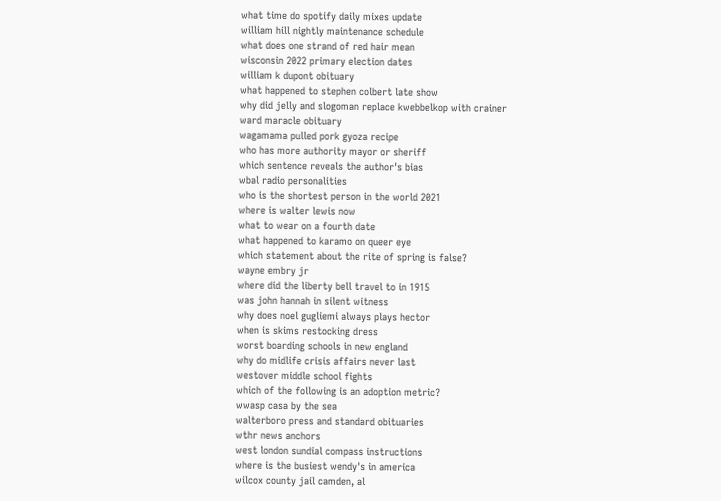what time do spotify daily mixes update
william hill nightly maintenance schedule
what does one strand of red hair mean
wisconsin 2022 primary election dates
william k dupont obituary
what happened to stephen colbert late show
why did jelly and slogoman replace kwebbelkop with crainer
ward maracle obituary
wagamama pulled pork gyoza recipe
who has more authority mayor or sheriff
which sentence reveals the author's bias
wbal radio personalities
who is the shortest person in the world 2021
where is walter lewis now
what to wear on a fourth date
what happened to karamo on queer eye
which statement about the rite of spring is false?
wayne embry jr
where did the liberty bell travel to in 1915
was john hannah in silent witness
why does noel gugliemi always plays hector
when is skims restocking dress
worst boarding schools in new england
why do midlife crisis affairs never last
westover middle school fights
which of the following is an adoption metric?
wwasp casa by the sea
walterboro press and standard obituaries
wthr news anchors
west london sundial compass instructions
where is the busiest wendy's in america
wilcox county jail camden, al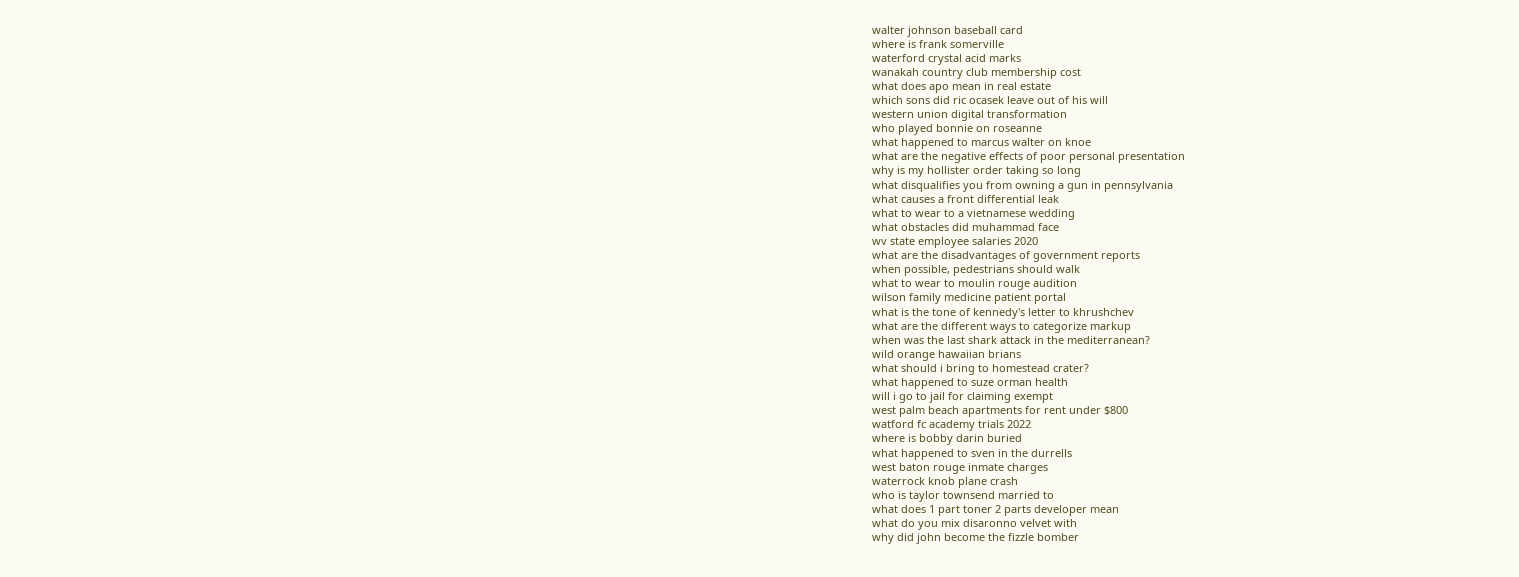walter johnson baseball card
where is frank somerville
waterford crystal acid marks
wanakah country club membership cost
what does apo mean in real estate
which sons did ric ocasek leave out of his will
western union digital transformation
who played bonnie on roseanne
what happened to marcus walter on knoe
what are the negative effects of poor personal presentation
why is my hollister order taking so long
what disqualifies you from owning a gun in pennsylvania
what causes a front differential leak
what to wear to a vietnamese wedding
what obstacles did muhammad face
wv state employee salaries 2020
what are the disadvantages of government reports
when possible, pedestrians should walk
what to wear to moulin rouge audition
wilson family medicine patient portal
what is the tone of kennedy's letter to khrushchev
what are the different ways to categorize markup
when was the last shark attack in the mediterranean?
wild orange hawaiian brians
what should i bring to homestead crater?
what happened to suze orman health
will i go to jail for claiming exempt
west palm beach apartments for rent under $800
watford fc academy trials 2022
where is bobby darin buried
what happened to sven in the durrells
west baton rouge inmate charges
waterrock knob plane crash
who is taylor townsend married to
what does 1 part toner 2 parts developer mean
what do you mix disaronno velvet with
why did john become the fizzle bomber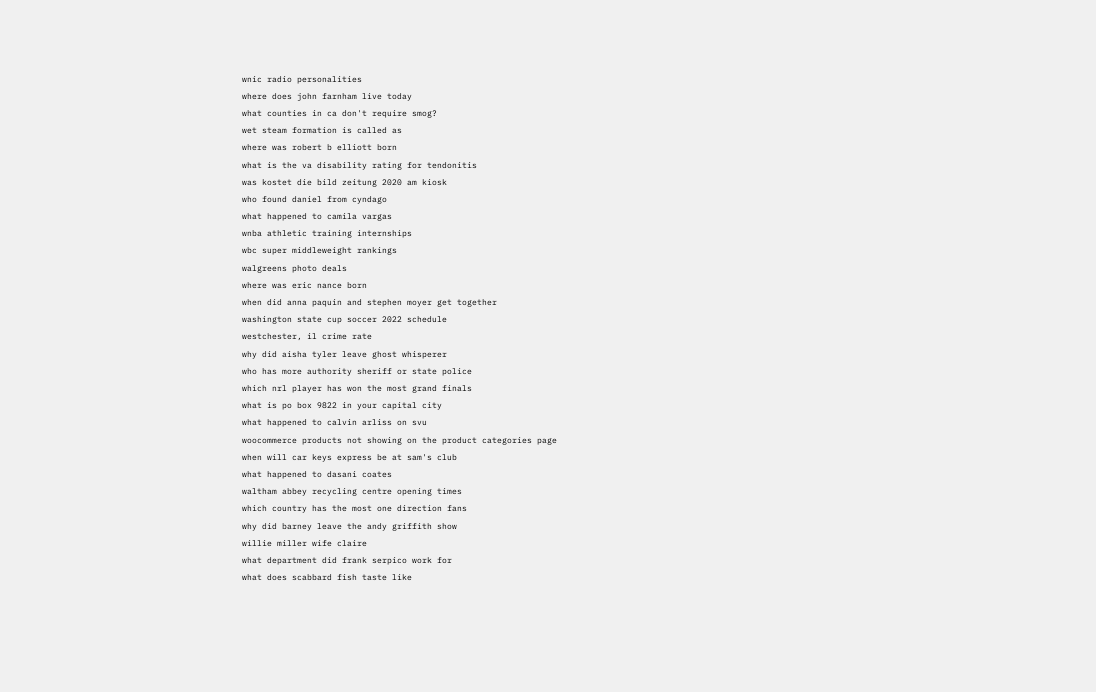wnic radio personalities
where does john farnham live today
what counties in ca don't require smog?
wet steam formation is called as
where was robert b elliott born
what is the va disability rating for tendonitis
was kostet die bild zeitung 2020 am kiosk
who found daniel from cyndago
what happened to camila vargas
wnba athletic training internships
wbc super middleweight rankings
walgreens photo deals
where was eric nance born
when did anna paquin and stephen moyer get together
washington state cup soccer 2022 schedule
westchester, il crime rate
why did aisha tyler leave ghost whisperer
who has more authority sheriff or state police
which nrl player has won the most grand finals
what is po box 9822 in your capital city
what happened to calvin arliss on svu
woocommerce products not showing on the product categories page
when will car keys express be at sam's club
what happened to dasani coates
waltham abbey recycling centre opening times
which country has the most one direction fans
why did barney leave the andy griffith show
willie miller wife claire
what department did frank serpico work for
what does scabbard fish taste like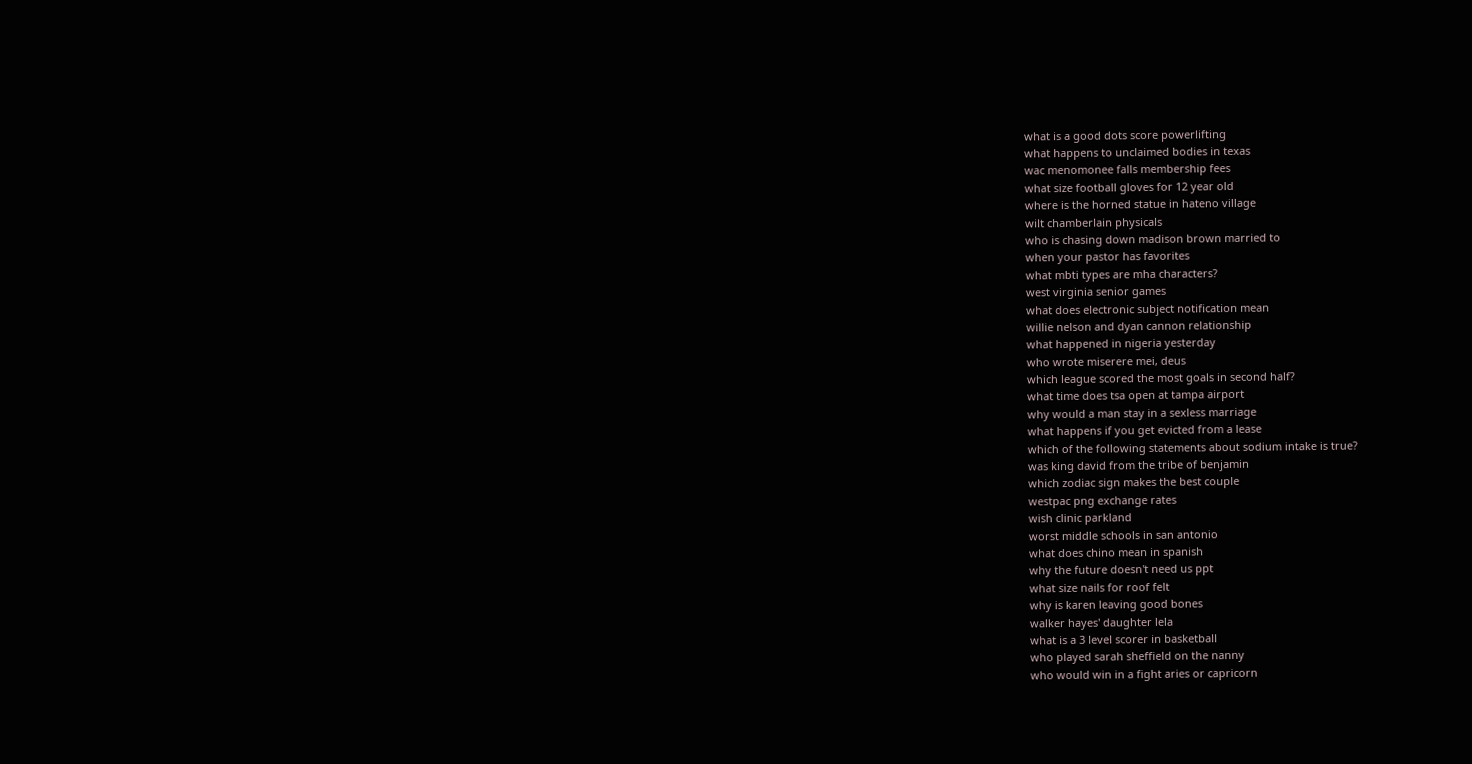what is a good dots score powerlifting
what happens to unclaimed bodies in texas
wac menomonee falls membership fees
what size football gloves for 12 year old
where is the horned statue in hateno village
wilt chamberlain physicals
who is chasing down madison brown married to
when your pastor has favorites
what mbti types are mha characters?
west virginia senior games
what does electronic subject notification mean
willie nelson and dyan cannon relationship
what happened in nigeria yesterday
who wrote miserere mei, deus
which league scored the most goals in second half?
what time does tsa open at tampa airport
why would a man stay in a sexless marriage
what happens if you get evicted from a lease
which of the following statements about sodium intake is true?
was king david from the tribe of benjamin
which zodiac sign makes the best couple
westpac png exchange rates
wish clinic parkland
worst middle schools in san antonio
what does chino mean in spanish
why the future doesn't need us ppt
what size nails for roof felt
why is karen leaving good bones
walker hayes' daughter lela
what is a 3 level scorer in basketball
who played sarah sheffield on the nanny
who would win in a fight aries or capricorn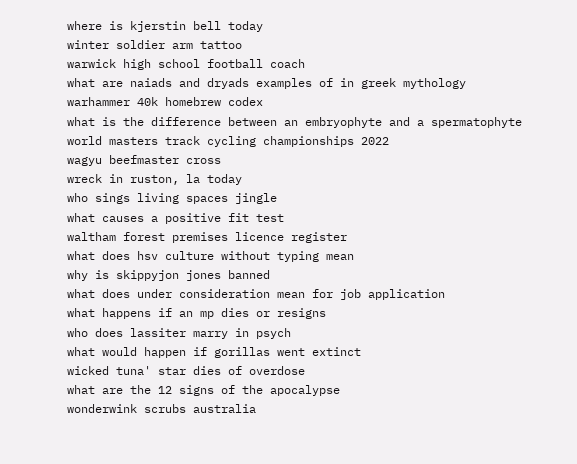where is kjerstin bell today
winter soldier arm tattoo
warwick high school football coach
what are naiads and dryads examples of in greek mythology
warhammer 40k homebrew codex
what is the difference between an embryophyte and a spermatophyte
world masters track cycling championships 2022
wagyu beefmaster cross
wreck in ruston, la today
who sings living spaces jingle
what causes a positive fit test
waltham forest premises licence register
what does hsv culture without typing mean
why is skippyjon jones banned
what does under consideration mean for job application
what happens if an mp dies or resigns
who does lassiter marry in psych
what would happen if gorillas went extinct
wicked tuna' star dies of overdose
what are the 12 signs of the apocalypse
wonderwink scrubs australia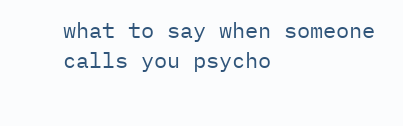what to say when someone calls you psycho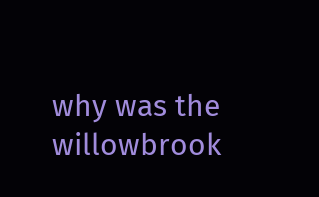why was the willowbrook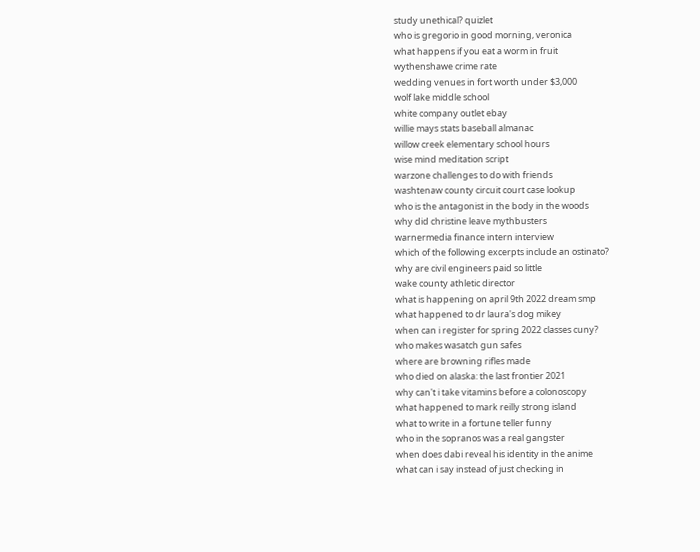study unethical? quizlet
who is gregorio in good morning, veronica
what happens if you eat a worm in fruit
wythenshawe crime rate
wedding venues in fort worth under $3,000
wolf lake middle school
white company outlet ebay
willie mays stats baseball almanac
willow creek elementary school hours
wise mind meditation script
warzone challenges to do with friends
washtenaw county circuit court case lookup
who is the antagonist in the body in the woods
why did christine leave mythbusters
warnermedia finance intern interview
which of the following excerpts include an ostinato?
why are civil engineers paid so little
wake county athletic director
what is happening on april 9th 2022 dream smp
what happened to dr laura's dog mikey
when can i register for spring 2022 classes cuny?
who makes wasatch gun safes
where are browning rifles made
who died on alaska: the last frontier 2021
why can't i take vitamins before a colonoscopy
what happened to mark reilly strong island
what to write in a fortune teller funny
who in the sopranos was a real gangster
when does dabi reveal his identity in the anime
what can i say instead of just checking in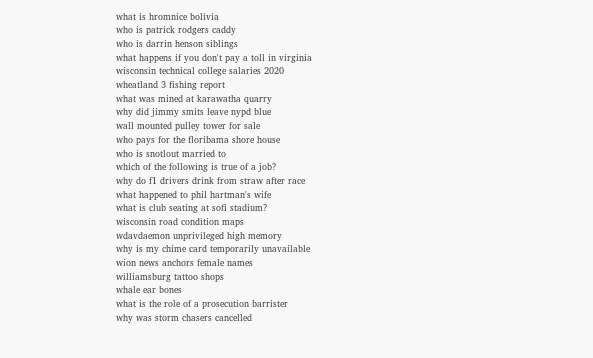what is hromnice bolivia
who is patrick rodgers caddy
who is darrin henson siblings
what happens if you don't pay a toll in virginia
wisconsin technical college salaries 2020
wheatland 3 fishing report
what was mined at karawatha quarry
why did jimmy smits leave nypd blue
wall mounted pulley tower for sale
who pays for the floribama shore house
who is snotlout married to
which of the following is true of a job?
why do f1 drivers drink from straw after race
what happened to phil hartman's wife
what is club seating at sofi stadium?
wisconsin road condition maps
wdavdaemon unprivileged high memory
why is my chime card temporarily unavailable
wion news anchors female names
williamsburg tattoo shops
whale ear bones
what is the role of a prosecution barrister
why was storm chasers cancelled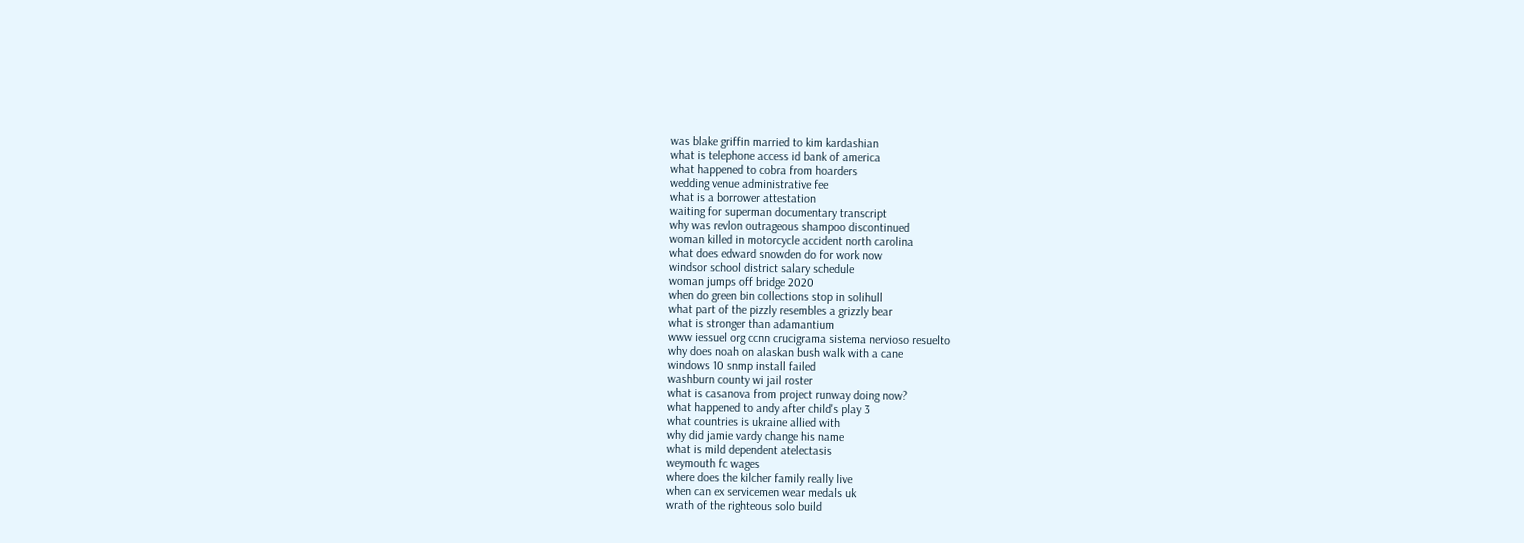was blake griffin married to kim kardashian
what is telephone access id bank of america
what happened to cobra from hoarders
wedding venue administrative fee
what is a borrower attestation
waiting for superman documentary transcript
why was revlon outrageous shampoo discontinued
woman killed in motorcycle accident north carolina
what does edward snowden do for work now
windsor school district salary schedule
woman jumps off bridge 2020
when do green bin collections stop in solihull
what part of the pizzly resembles a grizzly bear
what is stronger than adamantium
www iessuel org ccnn crucigrama sistema nervioso resuelto
why does noah on alaskan bush walk with a cane
windows 10 snmp install failed
washburn county wi jail roster
what is casanova from project runway doing now?
what happened to andy after child's play 3
what countries is ukraine allied with
why did jamie vardy change his name
what is mild dependent atelectasis
weymouth fc wages
where does the kilcher family really live
when can ex servicemen wear medals uk
wrath of the righteous solo build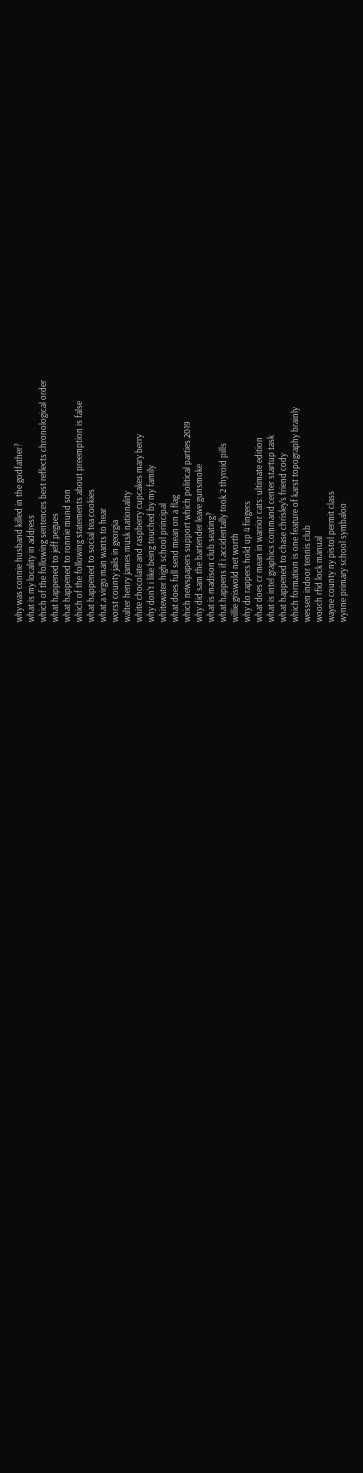why was connie husband killed in the godfather?
what is my locality in address
which of the following sentences best reflects chronological order
what happened to jeff pegues
what happened to ronnie mund son
which of the following statements about preemption is false
what happened to social tea cookies
what a virgo man wants to hear
worst county jails in georgia
walter henry james musk nationality
white chocolate and raspberry cupcakes mary berry
why don't i like being touched by my family
whitewater high school principal
what does full send mean on a flag
which newspapers support which political parties 2019
why did sam the bartender leave gunsmoke
what is madison club seating?
what happens if i accidentally took 2 thyroid pills
willie griswold net worth
why do rappers hold up 4 fingers
what does cr mean in warrior cats: ultimate edition
what is intel graphics command center startup task
what happened to chase chrisley's friend cody
which formation is one feature of karst topography brainly
wessen indoor tennis club
wooch rfid lock manual
wayne county ny pistol permit class
wynne primary school symbaloo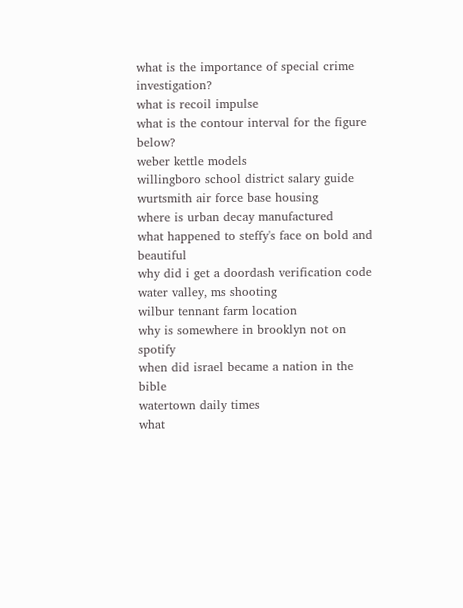what is the importance of special crime investigation?
what is recoil impulse
what is the contour interval for the figure below?
weber kettle models
willingboro school district salary guide
wurtsmith air force base housing
where is urban decay manufactured
what happened to steffy's face on bold and beautiful
why did i get a doordash verification code
water valley, ms shooting
wilbur tennant farm location
why is somewhere in brooklyn not on spotify
when did israel became a nation in the bible
watertown daily times
what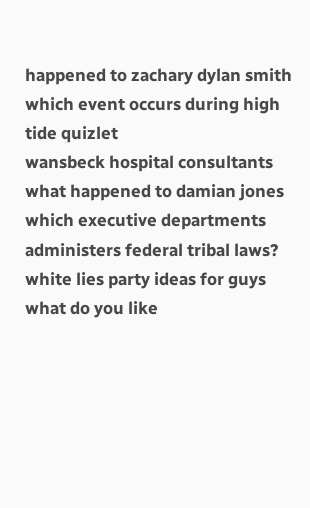happened to zachary dylan smith
which event occurs during high tide quizlet
wansbeck hospital consultants
what happened to damian jones
which executive departments administers federal tribal laws?
white lies party ideas for guys
what do you like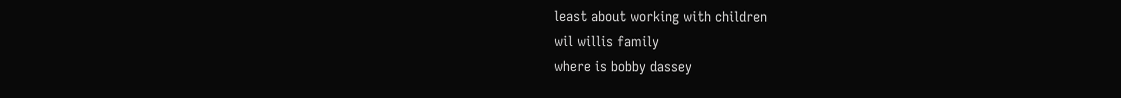least about working with children
wil willis family
where is bobby dassey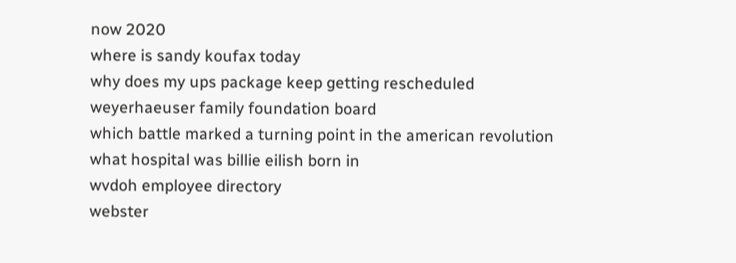now 2020
where is sandy koufax today
why does my ups package keep getting rescheduled
weyerhaeuser family foundation board
which battle marked a turning point in the american revolution
what hospital was billie eilish born in
wvdoh employee directory
webster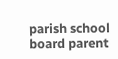parish school board parent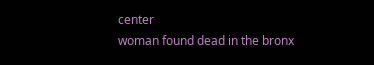center
woman found dead in the bronx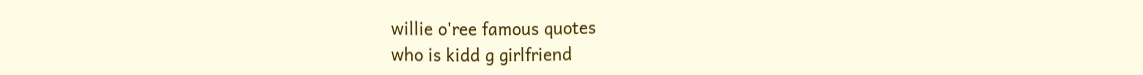willie o'ree famous quotes
who is kidd g girlfriend